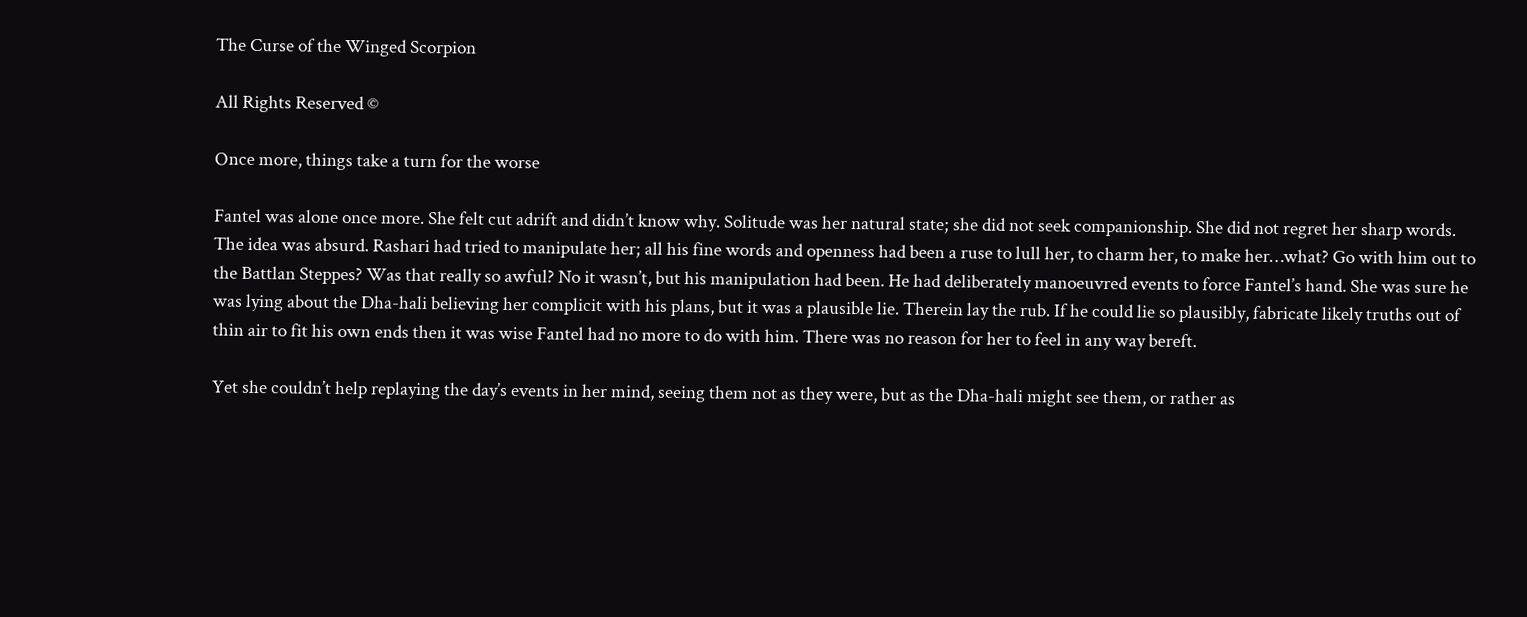The Curse of the Winged Scorpion

All Rights Reserved ©

Once more, things take a turn for the worse

Fantel was alone once more. She felt cut adrift and didn’t know why. Solitude was her natural state; she did not seek companionship. She did not regret her sharp words. The idea was absurd. Rashari had tried to manipulate her; all his fine words and openness had been a ruse to lull her, to charm her, to make her…what? Go with him out to the Battlan Steppes? Was that really so awful? No it wasn’t, but his manipulation had been. He had deliberately manoeuvred events to force Fantel’s hand. She was sure he was lying about the Dha-hali believing her complicit with his plans, but it was a plausible lie. Therein lay the rub. If he could lie so plausibly, fabricate likely truths out of thin air to fit his own ends then it was wise Fantel had no more to do with him. There was no reason for her to feel in any way bereft.

Yet she couldn’t help replaying the day’s events in her mind, seeing them not as they were, but as the Dha-hali might see them, or rather as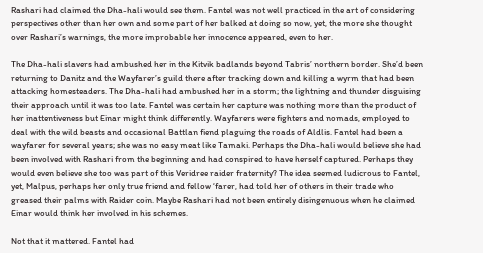Rashari had claimed the Dha-hali would see them. Fantel was not well practiced in the art of considering perspectives other than her own and some part of her balked at doing so now, yet, the more she thought over Rashari’s warnings, the more improbable her innocence appeared, even to her.

The Dha-hali slavers had ambushed her in the Kitvik badlands beyond Tabris’ northern border. She’d been returning to Danitz and the Wayfarer’s guild there after tracking down and killing a wyrm that had been attacking homesteaders. The Dha-hali had ambushed her in a storm; the lightning and thunder disguising their approach until it was too late. Fantel was certain her capture was nothing more than the product of her inattentiveness but Einar might think differently. Wayfarers were fighters and nomads, employed to deal with the wild beasts and occasional Battlan fiend plaguing the roads of Aldlis. Fantel had been a wayfarer for several years; she was no easy meat like Tamaki. Perhaps the Dha-hali would believe she had been involved with Rashari from the beginning and had conspired to have herself captured. Perhaps they would even believe she too was part of this Veridree raider fraternity? The idea seemed ludicrous to Fantel, yet, Malpus, perhaps her only true friend and fellow ‘farer, had told her of others in their trade who greased their palms with Raider coin. Maybe Rashari had not been entirely disingenuous when he claimed Einar would think her involved in his schemes.

Not that it mattered. Fantel had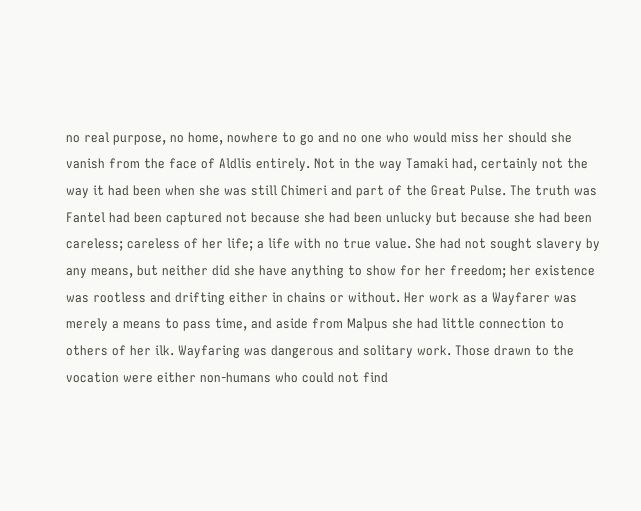no real purpose, no home, nowhere to go and no one who would miss her should she vanish from the face of Aldlis entirely. Not in the way Tamaki had, certainly not the way it had been when she was still Chimeri and part of the Great Pulse. The truth was Fantel had been captured not because she had been unlucky but because she had been careless; careless of her life; a life with no true value. She had not sought slavery by any means, but neither did she have anything to show for her freedom; her existence was rootless and drifting either in chains or without. Her work as a Wayfarer was merely a means to pass time, and aside from Malpus she had little connection to others of her ilk. Wayfaring was dangerous and solitary work. Those drawn to the vocation were either non-humans who could not find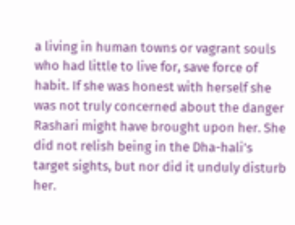a living in human towns or vagrant souls who had little to live for, save force of habit. If she was honest with herself she was not truly concerned about the danger Rashari might have brought upon her. She did not relish being in the Dha-hali’s target sights, but nor did it unduly disturb her.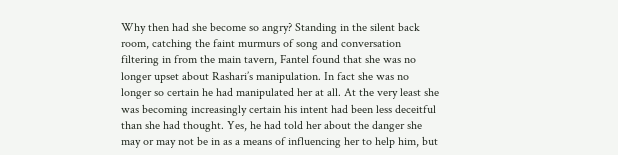Why then had she become so angry? Standing in the silent back room, catching the faint murmurs of song and conversation filtering in from the main tavern, Fantel found that she was no longer upset about Rashari’s manipulation. In fact she was no longer so certain he had manipulated her at all. At the very least she was becoming increasingly certain his intent had been less deceitful than she had thought. Yes, he had told her about the danger she may or may not be in as a means of influencing her to help him, but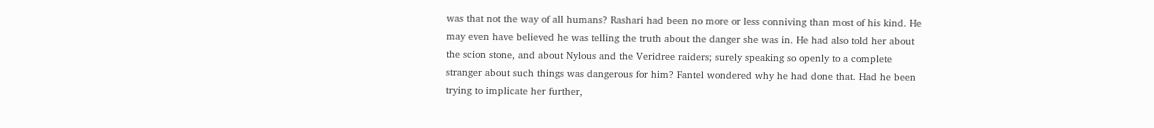was that not the way of all humans? Rashari had been no more or less conniving than most of his kind. He may even have believed he was telling the truth about the danger she was in. He had also told her about the scion stone, and about Nylous and the Veridree raiders; surely speaking so openly to a complete stranger about such things was dangerous for him? Fantel wondered why he had done that. Had he been trying to implicate her further,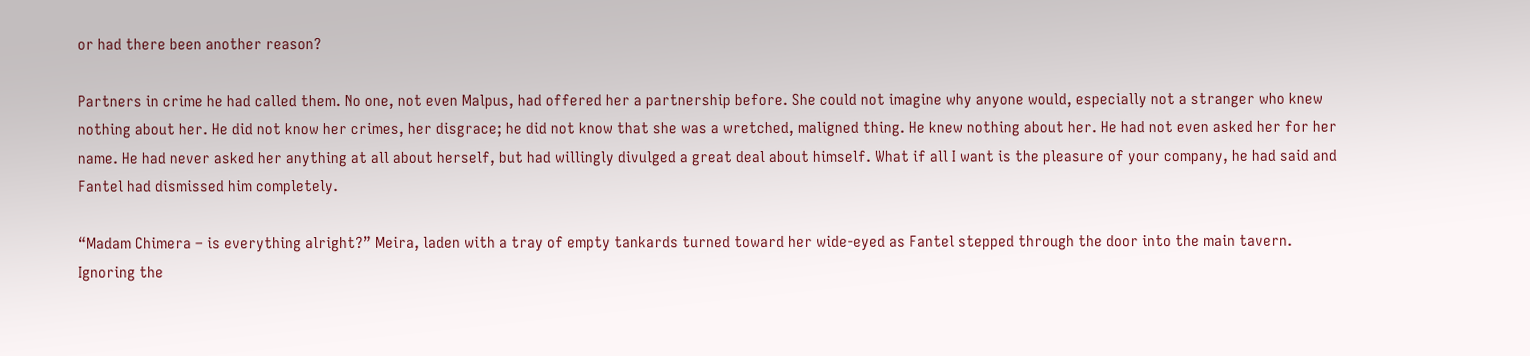or had there been another reason?

Partners in crime he had called them. No one, not even Malpus, had offered her a partnership before. She could not imagine why anyone would, especially not a stranger who knew nothing about her. He did not know her crimes, her disgrace; he did not know that she was a wretched, maligned thing. He knew nothing about her. He had not even asked her for her name. He had never asked her anything at all about herself, but had willingly divulged a great deal about himself. What if all I want is the pleasure of your company, he had said and Fantel had dismissed him completely.

“Madam Chimera – is everything alright?” Meira, laden with a tray of empty tankards turned toward her wide-eyed as Fantel stepped through the door into the main tavern. Ignoring the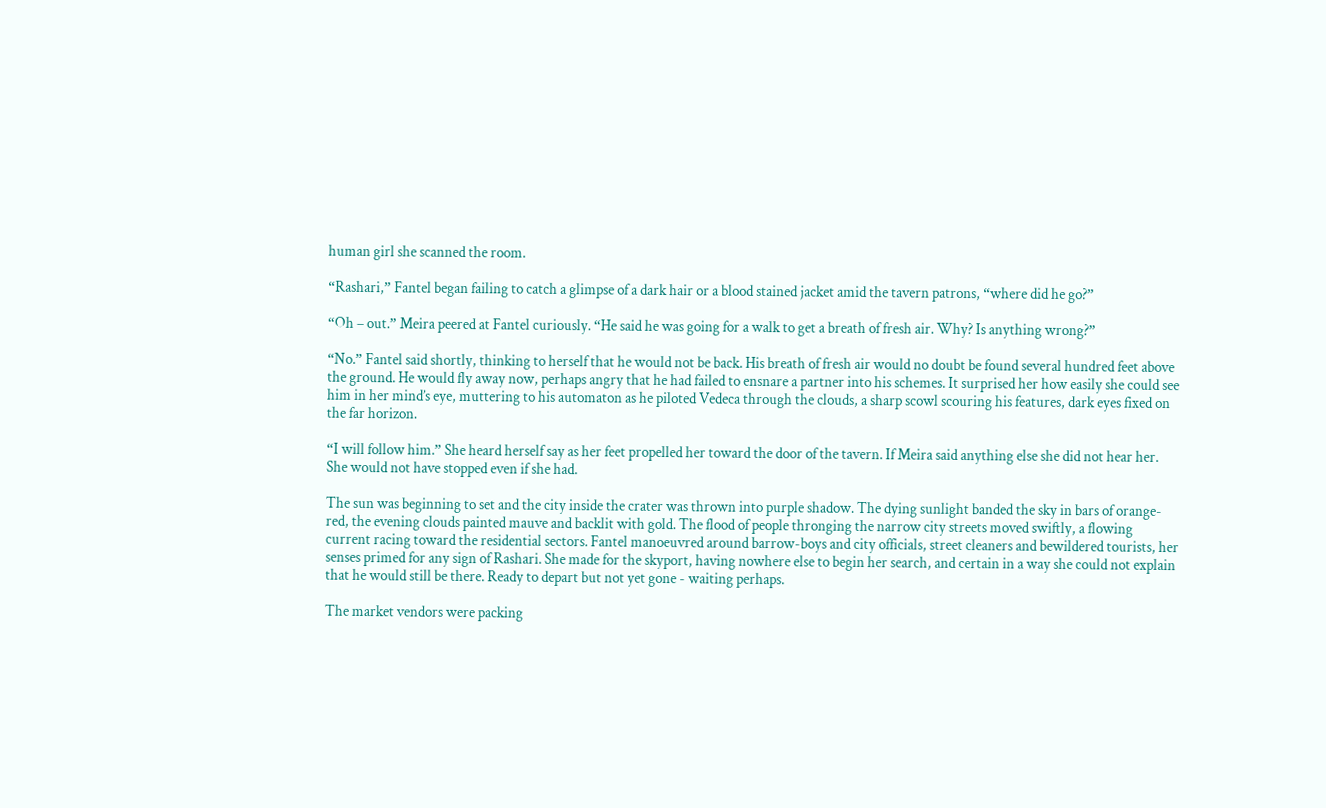human girl she scanned the room.

“Rashari,” Fantel began failing to catch a glimpse of a dark hair or a blood stained jacket amid the tavern patrons, “where did he go?”

“Oh – out.” Meira peered at Fantel curiously. “He said he was going for a walk to get a breath of fresh air. Why? Is anything wrong?”

“No.” Fantel said shortly, thinking to herself that he would not be back. His breath of fresh air would no doubt be found several hundred feet above the ground. He would fly away now, perhaps angry that he had failed to ensnare a partner into his schemes. It surprised her how easily she could see him in her mind’s eye, muttering to his automaton as he piloted Vedeca through the clouds, a sharp scowl scouring his features, dark eyes fixed on the far horizon.

“I will follow him.” She heard herself say as her feet propelled her toward the door of the tavern. If Meira said anything else she did not hear her. She would not have stopped even if she had.

The sun was beginning to set and the city inside the crater was thrown into purple shadow. The dying sunlight banded the sky in bars of orange-red, the evening clouds painted mauve and backlit with gold. The flood of people thronging the narrow city streets moved swiftly, a flowing current racing toward the residential sectors. Fantel manoeuvred around barrow-boys and city officials, street cleaners and bewildered tourists, her senses primed for any sign of Rashari. She made for the skyport, having nowhere else to begin her search, and certain in a way she could not explain that he would still be there. Ready to depart but not yet gone - waiting perhaps.

The market vendors were packing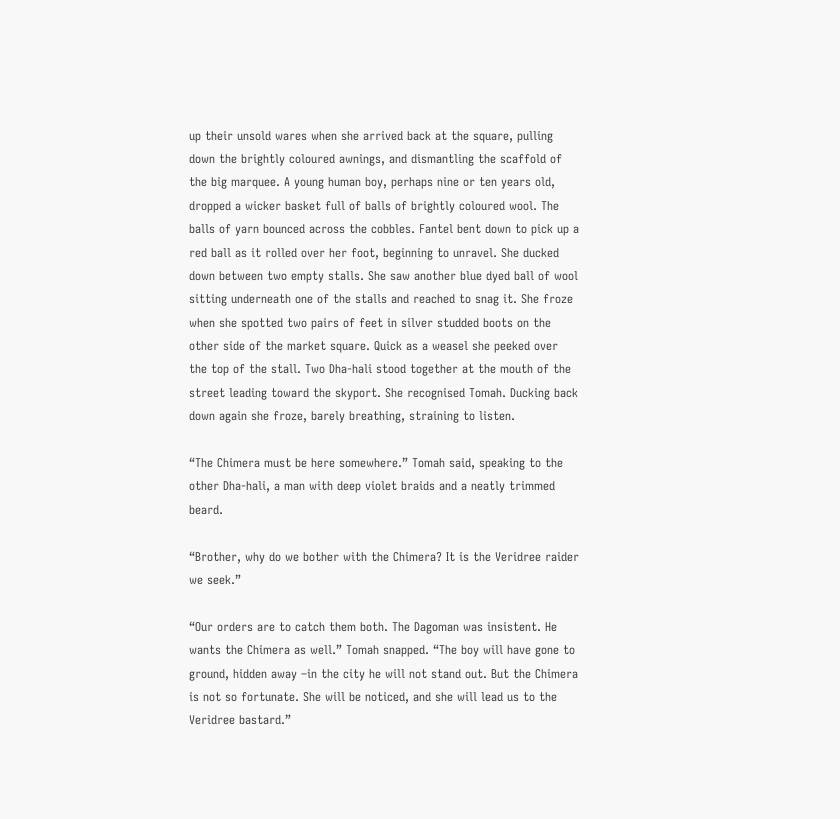up their unsold wares when she arrived back at the square, pulling down the brightly coloured awnings, and dismantling the scaffold of the big marquee. A young human boy, perhaps nine or ten years old, dropped a wicker basket full of balls of brightly coloured wool. The balls of yarn bounced across the cobbles. Fantel bent down to pick up a red ball as it rolled over her foot, beginning to unravel. She ducked down between two empty stalls. She saw another blue dyed ball of wool sitting underneath one of the stalls and reached to snag it. She froze when she spotted two pairs of feet in silver studded boots on the other side of the market square. Quick as a weasel she peeked over the top of the stall. Two Dha-hali stood together at the mouth of the street leading toward the skyport. She recognised Tomah. Ducking back down again she froze, barely breathing, straining to listen.

“The Chimera must be here somewhere.” Tomah said, speaking to the other Dha-hali, a man with deep violet braids and a neatly trimmed beard.

“Brother, why do we bother with the Chimera? It is the Veridree raider we seek.”

“Our orders are to catch them both. The Dagoman was insistent. He wants the Chimera as well.” Tomah snapped. “The boy will have gone to ground, hidden away –in the city he will not stand out. But the Chimera is not so fortunate. She will be noticed, and she will lead us to the Veridree bastard.”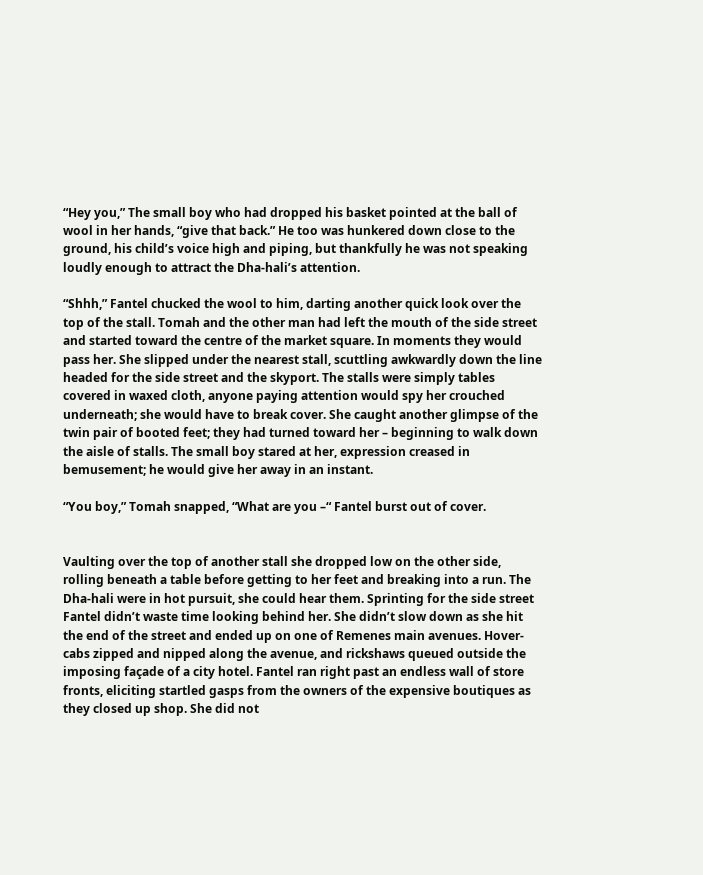“Hey you,” The small boy who had dropped his basket pointed at the ball of wool in her hands, “give that back.” He too was hunkered down close to the ground, his child’s voice high and piping, but thankfully he was not speaking loudly enough to attract the Dha-hali’s attention.

“Shhh,” Fantel chucked the wool to him, darting another quick look over the top of the stall. Tomah and the other man had left the mouth of the side street and started toward the centre of the market square. In moments they would pass her. She slipped under the nearest stall, scuttling awkwardly down the line headed for the side street and the skyport. The stalls were simply tables covered in waxed cloth, anyone paying attention would spy her crouched underneath; she would have to break cover. She caught another glimpse of the twin pair of booted feet; they had turned toward her – beginning to walk down the aisle of stalls. The small boy stared at her, expression creased in bemusement; he would give her away in an instant.

“You boy,” Tomah snapped, “What are you –“ Fantel burst out of cover.


Vaulting over the top of another stall she dropped low on the other side, rolling beneath a table before getting to her feet and breaking into a run. The Dha-hali were in hot pursuit, she could hear them. Sprinting for the side street Fantel didn’t waste time looking behind her. She didn’t slow down as she hit the end of the street and ended up on one of Remenes main avenues. Hover-cabs zipped and nipped along the avenue, and rickshaws queued outside the imposing façade of a city hotel. Fantel ran right past an endless wall of store fronts, eliciting startled gasps from the owners of the expensive boutiques as they closed up shop. She did not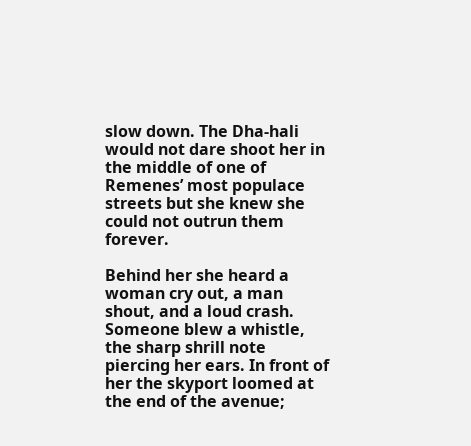slow down. The Dha-hali would not dare shoot her in the middle of one of Remenes’ most populace streets but she knew she could not outrun them forever.

Behind her she heard a woman cry out, a man shout, and a loud crash. Someone blew a whistle, the sharp shrill note piercing her ears. In front of her the skyport loomed at the end of the avenue;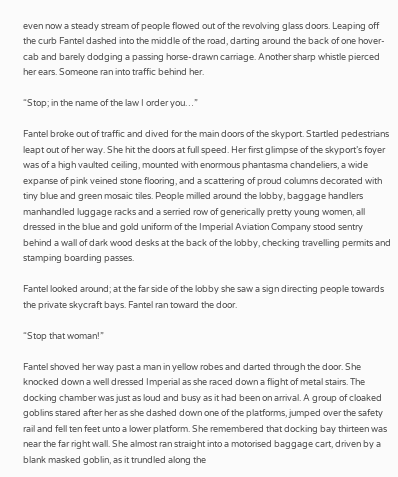even now a steady stream of people flowed out of the revolving glass doors. Leaping off the curb Fantel dashed into the middle of the road, darting around the back of one hover-cab and barely dodging a passing horse-drawn carriage. Another sharp whistle pierced her ears. Someone ran into traffic behind her.

“Stop; in the name of the law I order you…”

Fantel broke out of traffic and dived for the main doors of the skyport. Startled pedestrians leapt out of her way. She hit the doors at full speed. Her first glimpse of the skyport’s foyer was of a high vaulted ceiling, mounted with enormous phantasma chandeliers, a wide expanse of pink veined stone flooring, and a scattering of proud columns decorated with tiny blue and green mosaic tiles. People milled around the lobby, baggage handlers manhandled luggage racks and a serried row of generically pretty young women, all dressed in the blue and gold uniform of the Imperial Aviation Company stood sentry behind a wall of dark wood desks at the back of the lobby, checking travelling permits and stamping boarding passes.

Fantel looked around; at the far side of the lobby she saw a sign directing people towards the private skycraft bays. Fantel ran toward the door.

“Stop that woman!”

Fantel shoved her way past a man in yellow robes and darted through the door. She knocked down a well dressed Imperial as she raced down a flight of metal stairs. The docking chamber was just as loud and busy as it had been on arrival. A group of cloaked goblins stared after her as she dashed down one of the platforms, jumped over the safety rail and fell ten feet unto a lower platform. She remembered that docking bay thirteen was near the far right wall. She almost ran straight into a motorised baggage cart, driven by a blank masked goblin, as it trundled along the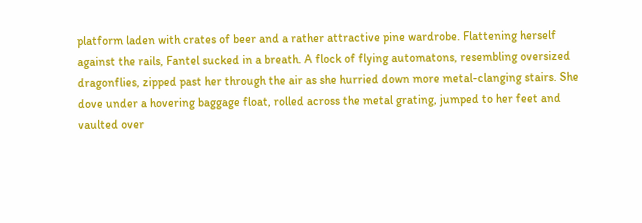platform laden with crates of beer and a rather attractive pine wardrobe. Flattening herself against the rails, Fantel sucked in a breath. A flock of flying automatons, resembling oversized dragonflies, zipped past her through the air as she hurried down more metal-clanging stairs. She dove under a hovering baggage float, rolled across the metal grating, jumped to her feet and vaulted over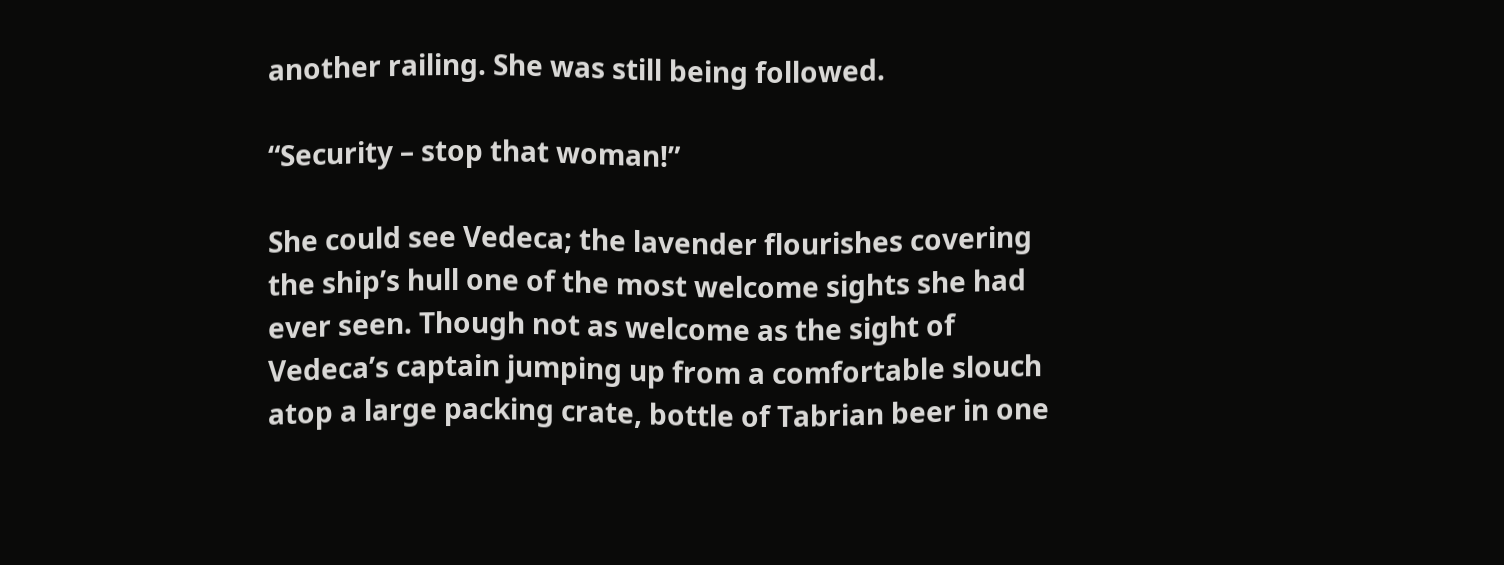another railing. She was still being followed.

“Security – stop that woman!”

She could see Vedeca; the lavender flourishes covering the ship’s hull one of the most welcome sights she had ever seen. Though not as welcome as the sight of Vedeca’s captain jumping up from a comfortable slouch atop a large packing crate, bottle of Tabrian beer in one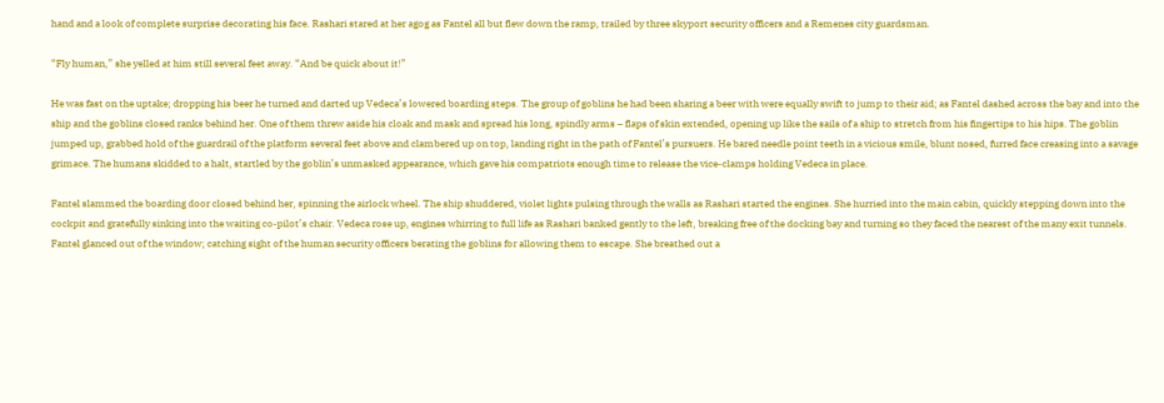hand and a look of complete surprise decorating his face. Rashari stared at her agog as Fantel all but flew down the ramp, trailed by three skyport security officers and a Remenes city guardsman.

“Fly human,” she yelled at him still several feet away. “And be quick about it!”

He was fast on the uptake; dropping his beer he turned and darted up Vedeca’s lowered boarding steps. The group of goblins he had been sharing a beer with were equally swift to jump to their aid; as Fantel dashed across the bay and into the ship and the goblins closed ranks behind her. One of them threw aside his cloak and mask and spread his long, spindly arms – flaps of skin extended, opening up like the sails of a ship to stretch from his fingertips to his hips. The goblin jumped up, grabbed hold of the guardrail of the platform several feet above and clambered up on top, landing right in the path of Fantel’s pursuers. He bared needle point teeth in a vicious smile, blunt nosed, furred face creasing into a savage grimace. The humans skidded to a halt, startled by the goblin’s unmasked appearance, which gave his compatriots enough time to release the vice-clamps holding Vedeca in place.

Fantel slammed the boarding door closed behind her, spinning the airlock wheel. The ship shuddered, violet lights pulsing through the walls as Rashari started the engines. She hurried into the main cabin, quickly stepping down into the cockpit and gratefully sinking into the waiting co-pilot’s chair. Vedeca rose up, engines whirring to full life as Rashari banked gently to the left, breaking free of the docking bay and turning so they faced the nearest of the many exit tunnels. Fantel glanced out of the window; catching sight of the human security officers berating the goblins for allowing them to escape. She breathed out a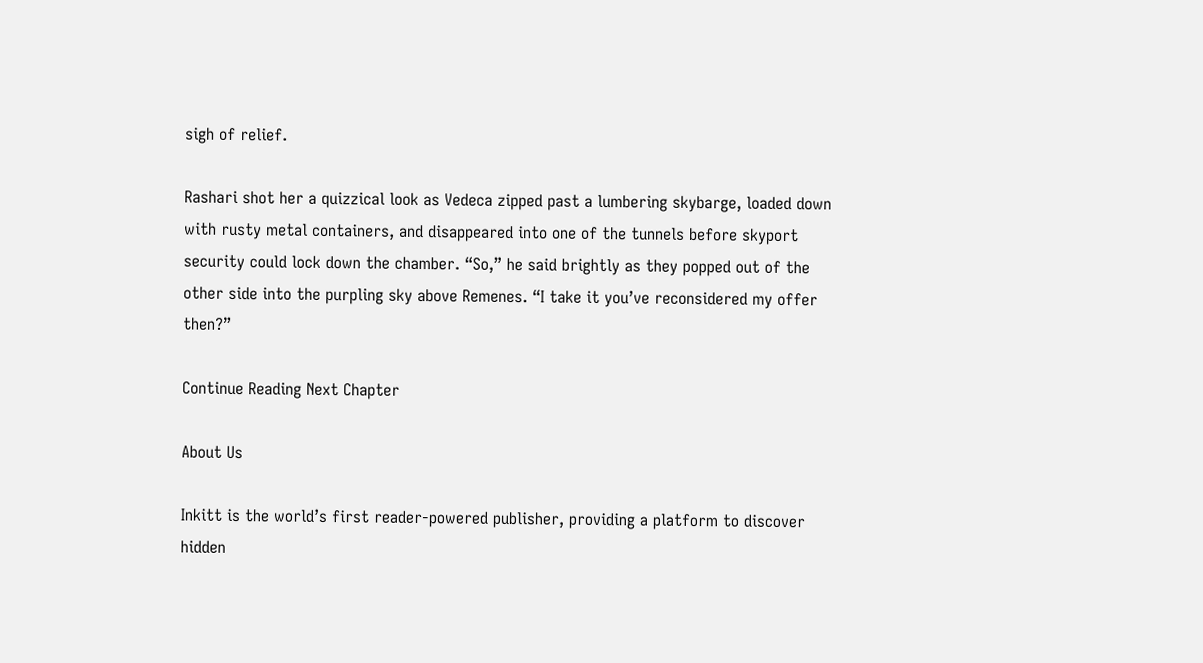sigh of relief.

Rashari shot her a quizzical look as Vedeca zipped past a lumbering skybarge, loaded down with rusty metal containers, and disappeared into one of the tunnels before skyport security could lock down the chamber. “So,” he said brightly as they popped out of the other side into the purpling sky above Remenes. “I take it you’ve reconsidered my offer then?”

Continue Reading Next Chapter

About Us

Inkitt is the world’s first reader-powered publisher, providing a platform to discover hidden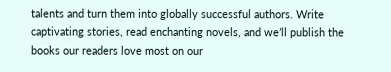talents and turn them into globally successful authors. Write captivating stories, read enchanting novels, and we’ll publish the books our readers love most on our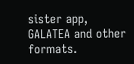sister app, GALATEA and other formats.